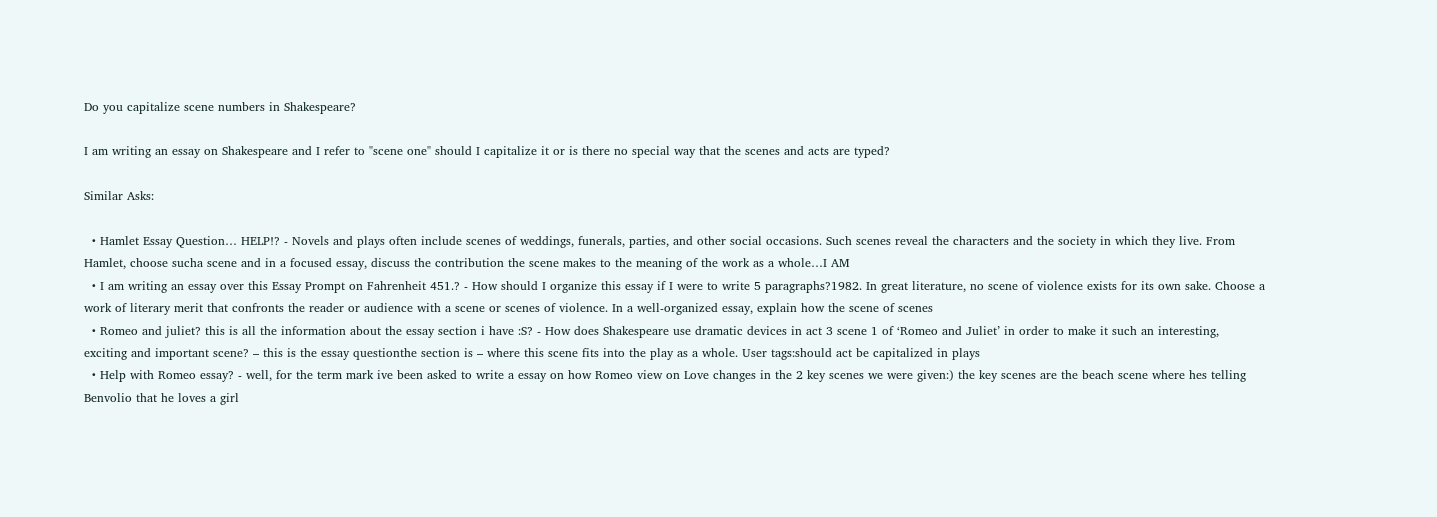Do you capitalize scene numbers in Shakespeare?

I am writing an essay on Shakespeare and I refer to "scene one" should I capitalize it or is there no special way that the scenes and acts are typed?

Similar Asks:

  • Hamlet Essay Question… HELP!? - Novels and plays often include scenes of weddings, funerals, parties, and other social occasions. Such scenes reveal the characters and the society in which they live. From Hamlet, choose sucha scene and in a focused essay, discuss the contribution the scene makes to the meaning of the work as a whole…I AM
  • I am writing an essay over this Essay Prompt on Fahrenheit 451.? - How should I organize this essay if I were to write 5 paragraphs?1982. In great literature, no scene of violence exists for its own sake. Choose a work of literary merit that confronts the reader or audience with a scene or scenes of violence. In a well-organized essay, explain how the scene of scenes
  • Romeo and juliet? this is all the information about the essay section i have :S? - How does Shakespeare use dramatic devices in act 3 scene 1 of ‘Romeo and Juliet’ in order to make it such an interesting, exciting and important scene? – this is the essay questionthe section is – where this scene fits into the play as a whole. User tags:should act be capitalized in plays
  • Help with Romeo essay? - well, for the term mark ive been asked to write a essay on how Romeo view on Love changes in the 2 key scenes we were given:) the key scenes are the beach scene where hes telling Benvolio that he loves a girl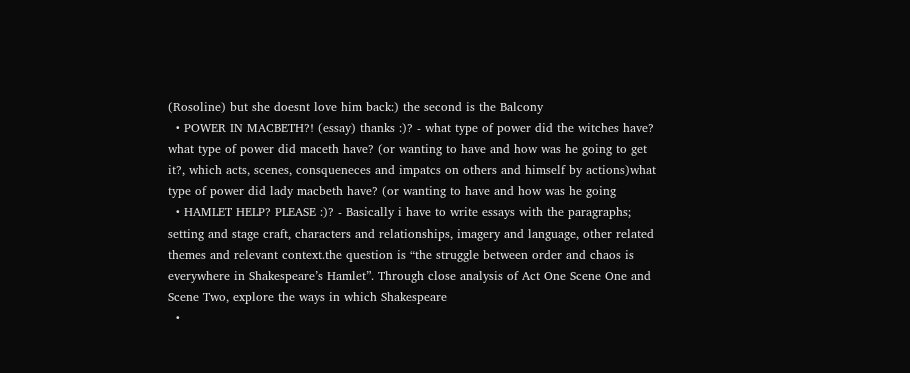(Rosoline) but she doesnt love him back:) the second is the Balcony
  • POWER IN MACBETH?! (essay) thanks :)? - what type of power did the witches have? what type of power did maceth have? (or wanting to have and how was he going to get it?, which acts, scenes, consqueneces and impatcs on others and himself by actions)what type of power did lady macbeth have? (or wanting to have and how was he going
  • HAMLET HELP? PLEASE :)? - Basically i have to write essays with the paragraphs; setting and stage craft, characters and relationships, imagery and language, other related themes and relevant context.the question is “the struggle between order and chaos is everywhere in Shakespeare’s Hamlet”. Through close analysis of Act One Scene One and Scene Two, explore the ways in which Shakespeare
  •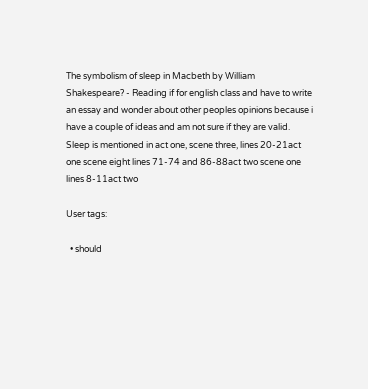The symbolism of sleep in Macbeth by William Shakespeare? - Reading if for english class and have to write an essay and wonder about other peoples opinions because i have a couple of ideas and am not sure if they are valid. Sleep is mentioned in act one, scene three, lines 20-21act one scene eight lines 71-74 and 86-88act two scene one lines 8-11act two

User tags:

  • should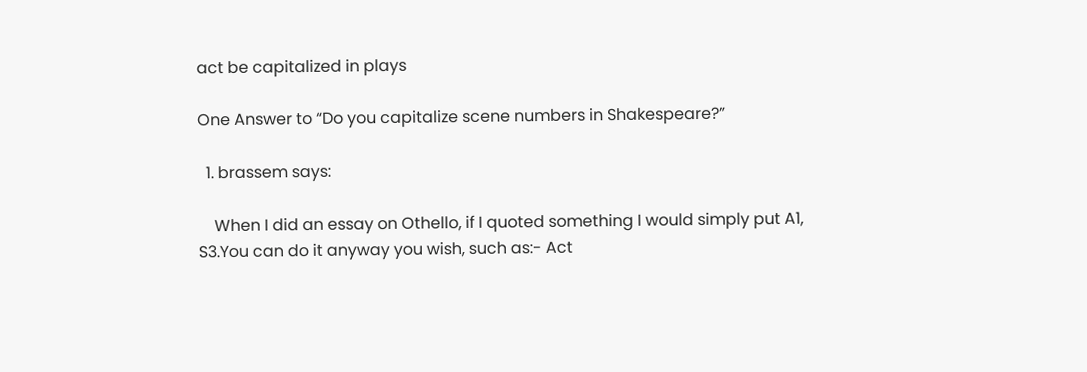act be capitalized in plays

One Answer to “Do you capitalize scene numbers in Shakespeare?”

  1. brassem says:

    When I did an essay on Othello, if I quoted something I would simply put A1, S3.You can do it anyway you wish, such as:- Act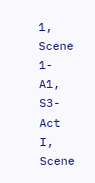1, Scene 1- A1, S3- Act I, Scene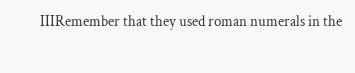IIIRemember that they used roman numerals in the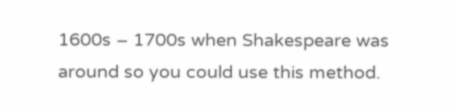1600s – 1700s when Shakespeare was around so you could use this method.